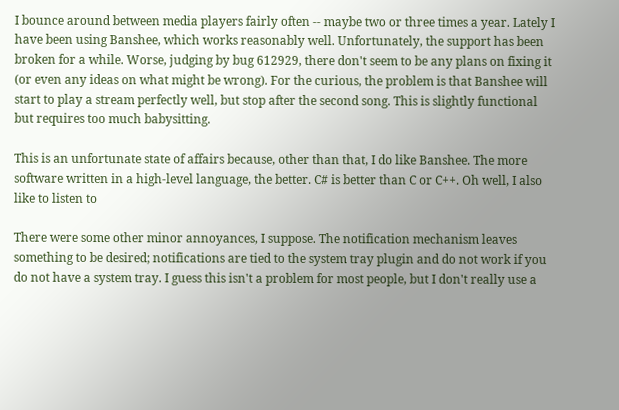I bounce around between media players fairly often -- maybe two or three times a year. Lately I have been using Banshee, which works reasonably well. Unfortunately, the support has been broken for a while. Worse, judging by bug 612929, there don't seem to be any plans on fixing it (or even any ideas on what might be wrong). For the curious, the problem is that Banshee will start to play a stream perfectly well, but stop after the second song. This is slightly functional but requires too much babysitting.

This is an unfortunate state of affairs because, other than that, I do like Banshee. The more software written in a high-level language, the better. C# is better than C or C++. Oh well, I also like to listen to

There were some other minor annoyances, I suppose. The notification mechanism leaves something to be desired; notifications are tied to the system tray plugin and do not work if you do not have a system tray. I guess this isn't a problem for most people, but I don't really use a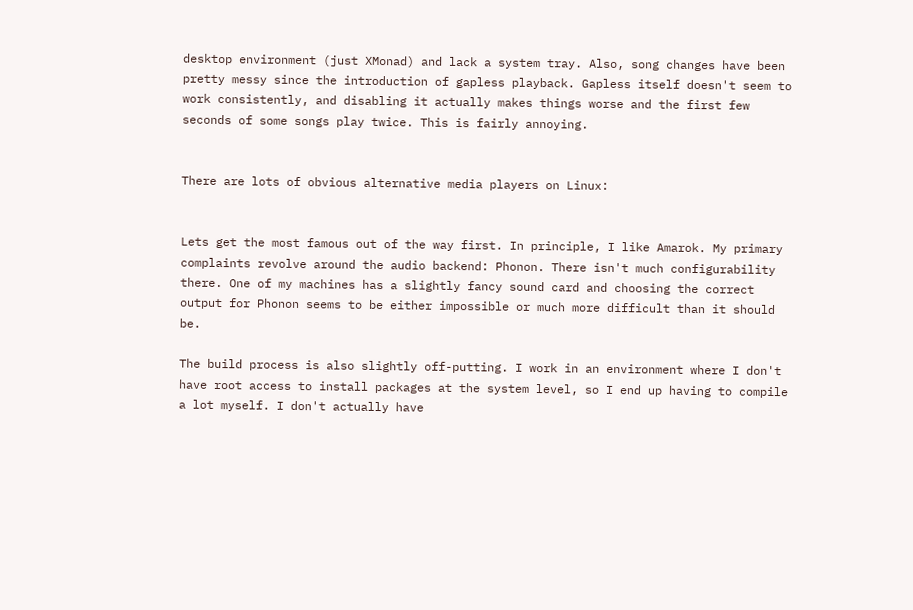desktop environment (just XMonad) and lack a system tray. Also, song changes have been pretty messy since the introduction of gapless playback. Gapless itself doesn't seem to work consistently, and disabling it actually makes things worse and the first few seconds of some songs play twice. This is fairly annoying.


There are lots of obvious alternative media players on Linux:


Lets get the most famous out of the way first. In principle, I like Amarok. My primary complaints revolve around the audio backend: Phonon. There isn't much configurability there. One of my machines has a slightly fancy sound card and choosing the correct output for Phonon seems to be either impossible or much more difficult than it should be.

The build process is also slightly off-putting. I work in an environment where I don't have root access to install packages at the system level, so I end up having to compile a lot myself. I don't actually have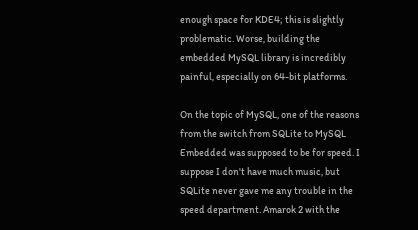enough space for KDE4; this is slightly problematic. Worse, building the embedded MySQL library is incredibly painful, especially on 64-bit platforms.

On the topic of MySQL, one of the reasons from the switch from SQLite to MySQL Embedded was supposed to be for speed. I suppose I don't have much music, but SQLite never gave me any trouble in the speed department. Amarok 2 with the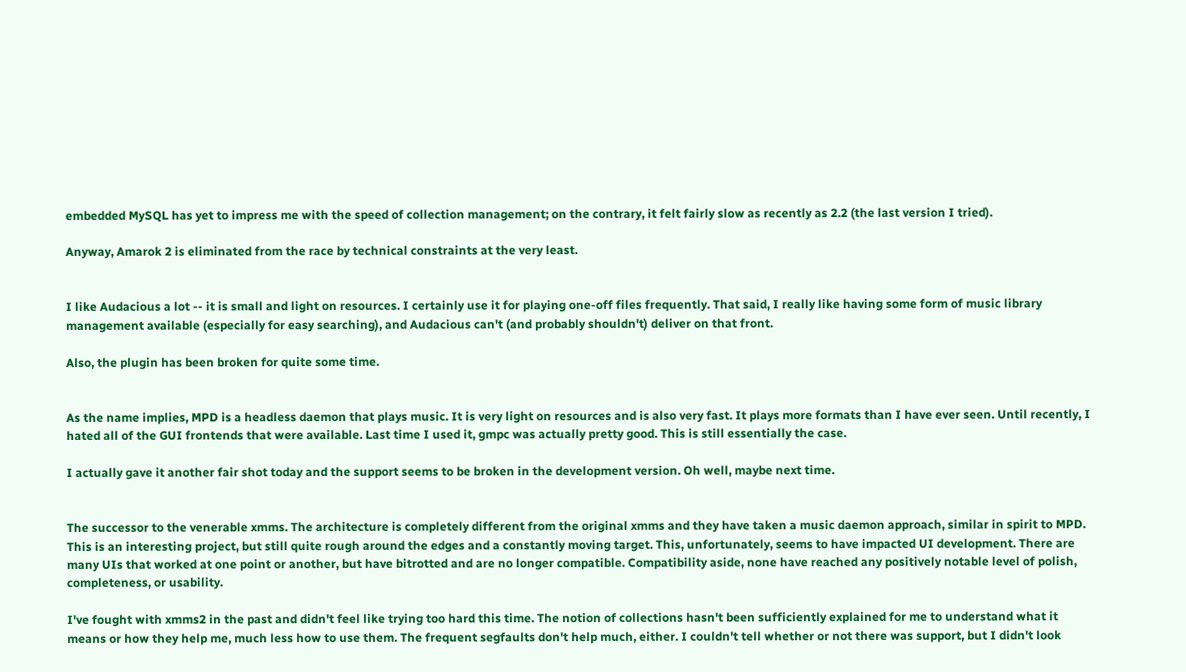embedded MySQL has yet to impress me with the speed of collection management; on the contrary, it felt fairly slow as recently as 2.2 (the last version I tried).

Anyway, Amarok 2 is eliminated from the race by technical constraints at the very least.


I like Audacious a lot -- it is small and light on resources. I certainly use it for playing one-off files frequently. That said, I really like having some form of music library management available (especially for easy searching), and Audacious can't (and probably shouldn't) deliver on that front.

Also, the plugin has been broken for quite some time.


As the name implies, MPD is a headless daemon that plays music. It is very light on resources and is also very fast. It plays more formats than I have ever seen. Until recently, I hated all of the GUI frontends that were available. Last time I used it, gmpc was actually pretty good. This is still essentially the case.

I actually gave it another fair shot today and the support seems to be broken in the development version. Oh well, maybe next time.


The successor to the venerable xmms. The architecture is completely different from the original xmms and they have taken a music daemon approach, similar in spirit to MPD. This is an interesting project, but still quite rough around the edges and a constantly moving target. This, unfortunately, seems to have impacted UI development. There are many UIs that worked at one point or another, but have bitrotted and are no longer compatible. Compatibility aside, none have reached any positively notable level of polish, completeness, or usability.

I've fought with xmms2 in the past and didn't feel like trying too hard this time. The notion of collections hasn't been sufficiently explained for me to understand what it means or how they help me, much less how to use them. The frequent segfaults don't help much, either. I couldn't tell whether or not there was support, but I didn't look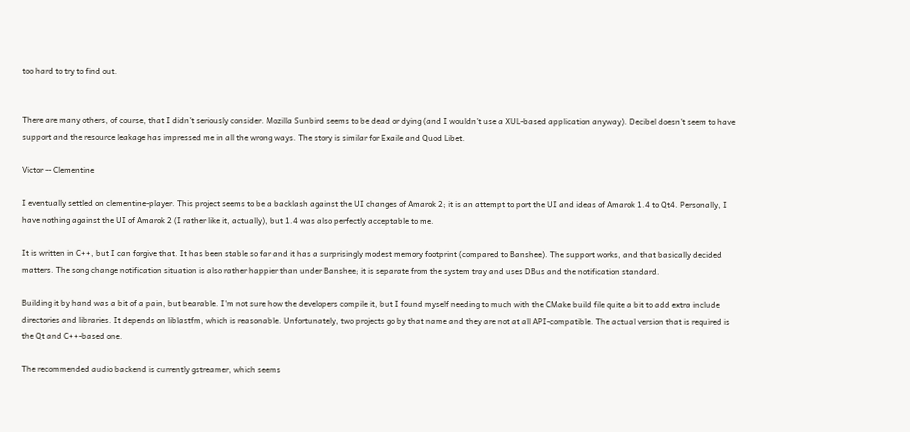too hard to try to find out.


There are many others, of course, that I didn't seriously consider. Mozilla Sunbird seems to be dead or dying (and I wouldn't use a XUL-based application anyway). Decibel doesn't seem to have support and the resource leakage has impressed me in all the wrong ways. The story is similar for Exaile and Quod Libet.

Victor -- Clementine

I eventually settled on clementine-player. This project seems to be a backlash against the UI changes of Amarok 2; it is an attempt to port the UI and ideas of Amarok 1.4 to Qt4. Personally, I have nothing against the UI of Amarok 2 (I rather like it, actually), but 1.4 was also perfectly acceptable to me.

It is written in C++, but I can forgive that. It has been stable so far and it has a surprisingly modest memory footprint (compared to Banshee). The support works, and that basically decided matters. The song change notification situation is also rather happier than under Banshee; it is separate from the system tray and uses DBus and the notification standard.

Building it by hand was a bit of a pain, but bearable. I'm not sure how the developers compile it, but I found myself needing to much with the CMake build file quite a bit to add extra include directories and libraries. It depends on liblastfm, which is reasonable. Unfortunately, two projects go by that name and they are not at all API-compatible. The actual version that is required is the Qt and C++-based one.

The recommended audio backend is currently gstreamer, which seems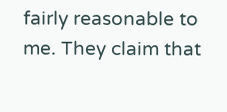fairly reasonable to me. They claim that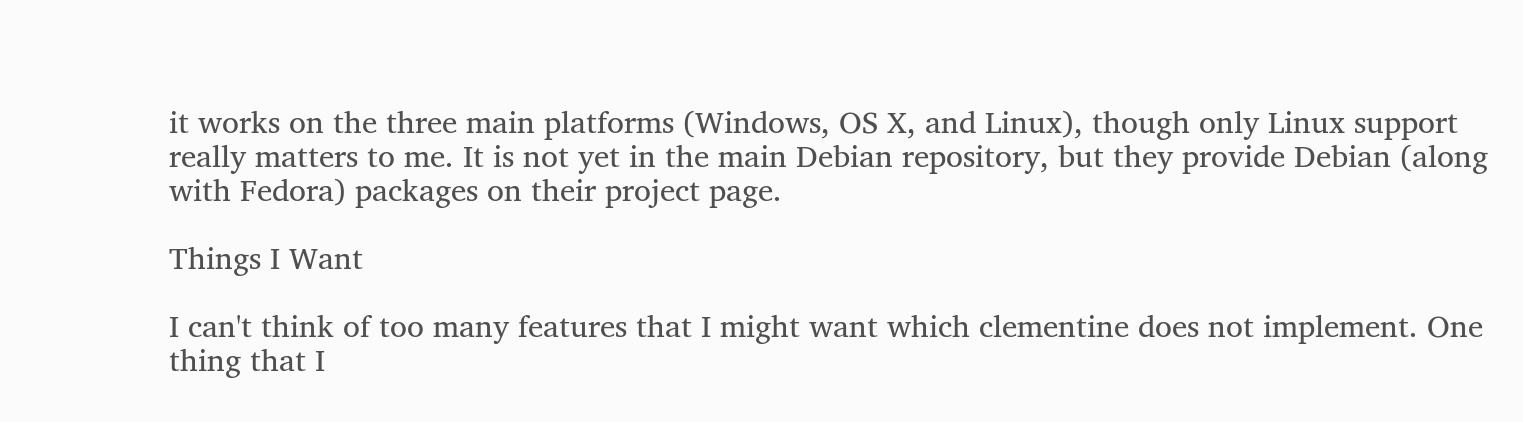it works on the three main platforms (Windows, OS X, and Linux), though only Linux support really matters to me. It is not yet in the main Debian repository, but they provide Debian (along with Fedora) packages on their project page.

Things I Want

I can't think of too many features that I might want which clementine does not implement. One thing that I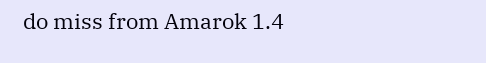do miss from Amarok 1.4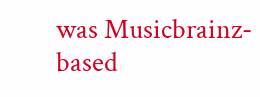was Musicbrainz-based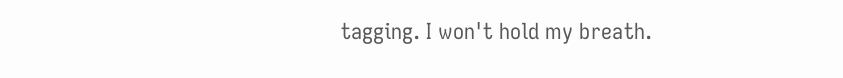tagging. I won't hold my breath.